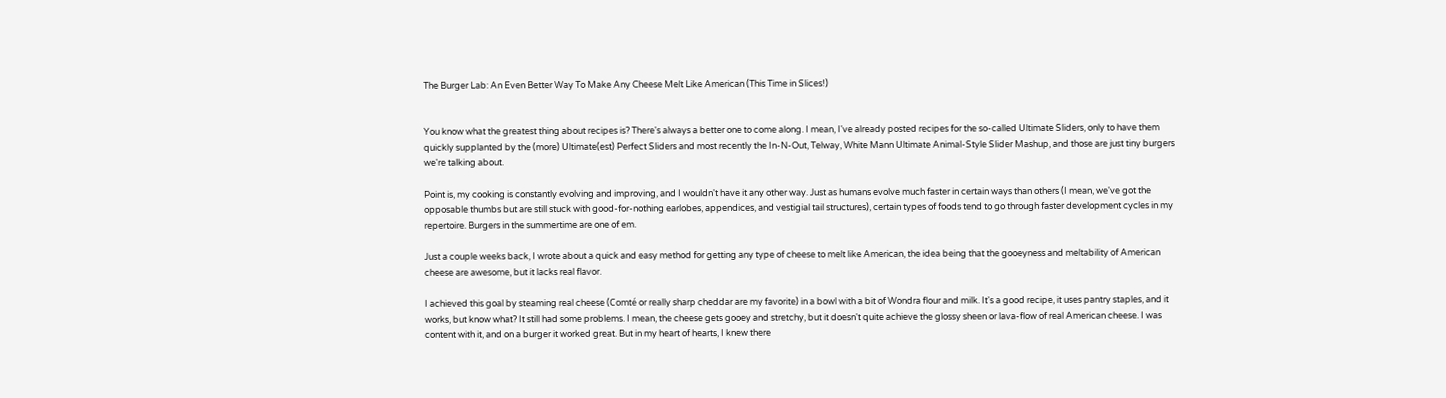The Burger Lab: An Even Better Way To Make Any Cheese Melt Like American (This Time in Slices!)


You know what the greatest thing about recipes is? There's always a better one to come along. I mean, I've already posted recipes for the so-called Ultimate Sliders, only to have them quickly supplanted by the (more) Ultimate(est) Perfect Sliders and most recently the In-N-Out, Telway, White Mann Ultimate Animal-Style Slider Mashup, and those are just tiny burgers we're talking about.

Point is, my cooking is constantly evolving and improving, and I wouldn't have it any other way. Just as humans evolve much faster in certain ways than others (I mean, we've got the opposable thumbs but are still stuck with good-for-nothing earlobes, appendices, and vestigial tail structures), certain types of foods tend to go through faster development cycles in my repertoire. Burgers in the summertime are one of em.

Just a couple weeks back, I wrote about a quick and easy method for getting any type of cheese to melt like American, the idea being that the gooeyness and meltability of American cheese are awesome, but it lacks real flavor.

I achieved this goal by steaming real cheese (Comté or really sharp cheddar are my favorite) in a bowl with a bit of Wondra flour and milk. It's a good recipe, it uses pantry staples, and it works, but know what? It still had some problems. I mean, the cheese gets gooey and stretchy, but it doesn't quite achieve the glossy sheen or lava-flow of real American cheese. I was content with it, and on a burger it worked great. But in my heart of hearts, I knew there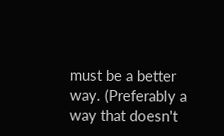must be a better way. (Preferably a way that doesn't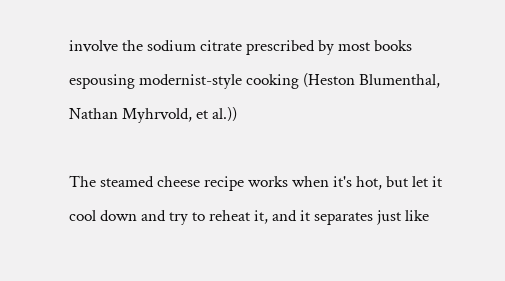involve the sodium citrate prescribed by most books espousing modernist-style cooking (Heston Blumenthal, Nathan Myhrvold, et al.))

The steamed cheese recipe works when it's hot, but let it cool down and try to reheat it, and it separates just like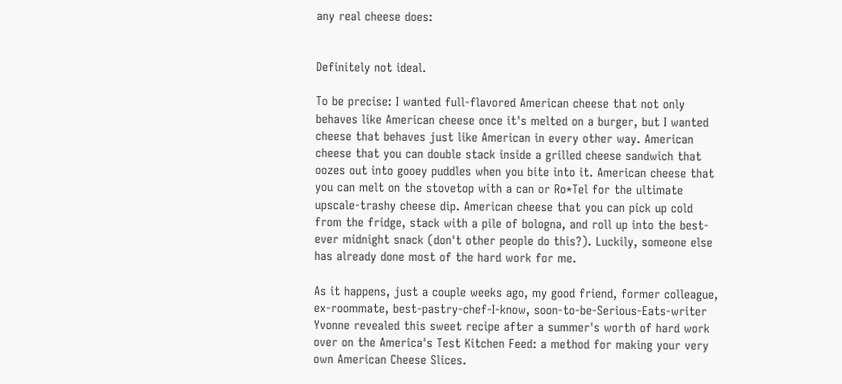any real cheese does:


Definitely not ideal.

To be precise: I wanted full-flavored American cheese that not only behaves like American cheese once it's melted on a burger, but I wanted cheese that behaves just like American in every other way. American cheese that you can double stack inside a grilled cheese sandwich that oozes out into gooey puddles when you bite into it. American cheese that you can melt on the stovetop with a can or Ro*Tel for the ultimate upscale-trashy cheese dip. American cheese that you can pick up cold from the fridge, stack with a pile of bologna, and roll up into the best-ever midnight snack (don't other people do this?). Luckily, someone else has already done most of the hard work for me.

As it happens, just a couple weeks ago, my good friend, former colleague, ex-roommate, best-pastry-chef-I-know, soon-to-be-Serious-Eats-writer Yvonne revealed this sweet recipe after a summer's worth of hard work over on the America's Test Kitchen Feed: a method for making your very own American Cheese Slices.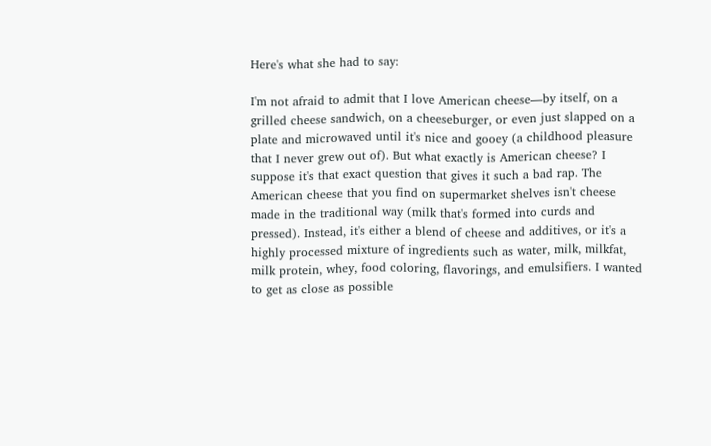Here's what she had to say:

I'm not afraid to admit that I love American cheese—by itself, on a grilled cheese sandwich, on a cheeseburger, or even just slapped on a plate and microwaved until it's nice and gooey (a childhood pleasure that I never grew out of). But what exactly is American cheese? I suppose it's that exact question that gives it such a bad rap. The American cheese that you find on supermarket shelves isn't cheese made in the traditional way (milk that's formed into curds and pressed). Instead, it's either a blend of cheese and additives, or it's a highly processed mixture of ingredients such as water, milk, milkfat, milk protein, whey, food coloring, flavorings, and emulsifiers. I wanted to get as close as possible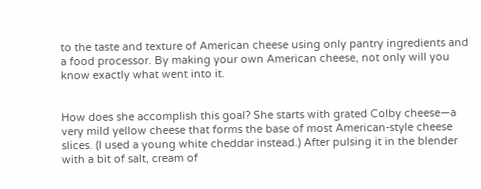to the taste and texture of American cheese using only pantry ingredients and a food processor. By making your own American cheese, not only will you know exactly what went into it.


How does she accomplish this goal? She starts with grated Colby cheese—a very mild yellow cheese that forms the base of most American-style cheese slices. (I used a young white cheddar instead.) After pulsing it in the blender with a bit of salt, cream of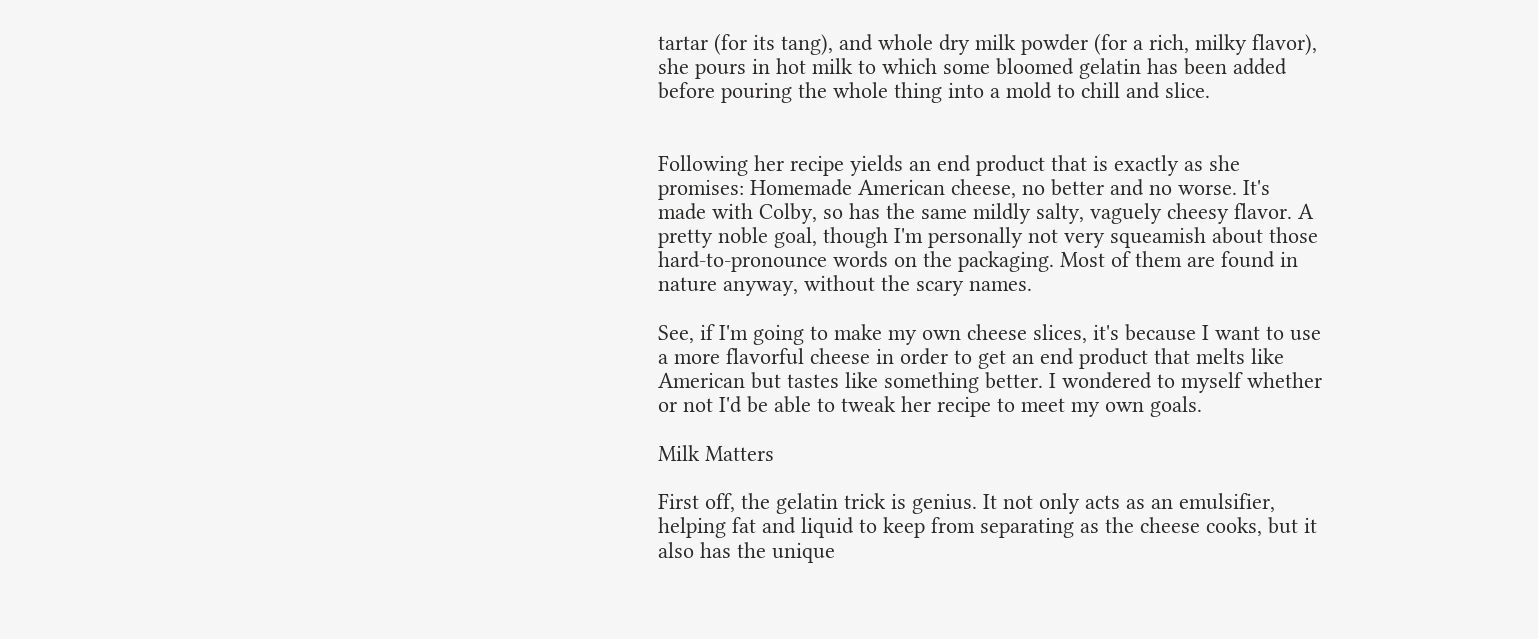tartar (for its tang), and whole dry milk powder (for a rich, milky flavor), she pours in hot milk to which some bloomed gelatin has been added before pouring the whole thing into a mold to chill and slice.


Following her recipe yields an end product that is exactly as she promises: Homemade American cheese, no better and no worse. It's made with Colby, so has the same mildly salty, vaguely cheesy flavor. A pretty noble goal, though I'm personally not very squeamish about those hard-to-pronounce words on the packaging. Most of them are found in nature anyway, without the scary names.

See, if I'm going to make my own cheese slices, it's because I want to use a more flavorful cheese in order to get an end product that melts like American but tastes like something better. I wondered to myself whether or not I'd be able to tweak her recipe to meet my own goals.

Milk Matters

First off, the gelatin trick is genius. It not only acts as an emulsifier, helping fat and liquid to keep from separating as the cheese cooks, but it also has the unique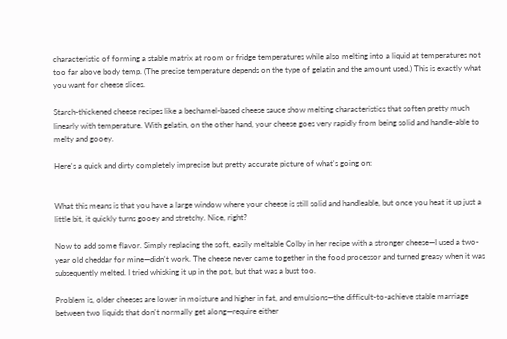characteristic of forming a stable matrix at room or fridge temperatures while also melting into a liquid at temperatures not too far above body temp. (The precise temperature depends on the type of gelatin and the amount used.) This is exactly what you want for cheese slices.

Starch-thickened cheese recipes like a bechamel-based cheese sauce show melting characteristics that soften pretty much linearly with temperature. With gelatin, on the other hand, your cheese goes very rapidly from being solid and handle-able to melty and gooey.

Here's a quick and dirty completely imprecise but pretty accurate picture of what's going on:


What this means is that you have a large window where your cheese is still solid and handleable, but once you heat it up just a little bit, it quickly turns gooey and stretchy. Nice, right?

Now to add some flavor. Simply replacing the soft, easily meltable Colby in her recipe with a stronger cheese—I used a two-year old cheddar for mine—didn't work. The cheese never came together in the food processor and turned greasy when it was subsequently melted. I tried whisking it up in the pot, but that was a bust too.

Problem is, older cheeses are lower in moisture and higher in fat, and emulsions—the difficult-to-achieve stable marriage between two liquids that don't normally get along—require either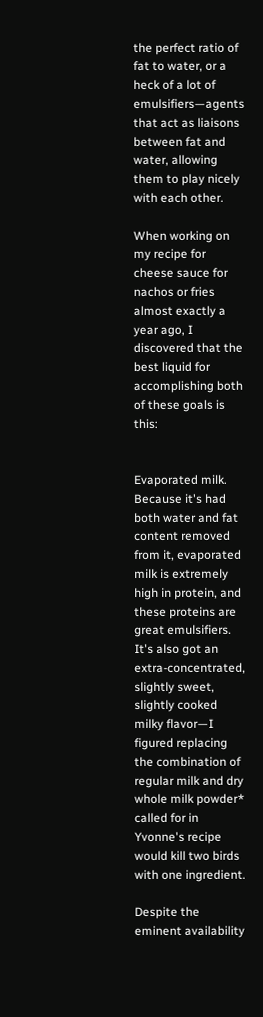the perfect ratio of fat to water, or a heck of a lot of emulsifiers—agents that act as liaisons between fat and water, allowing them to play nicely with each other.

When working on my recipe for cheese sauce for nachos or fries almost exactly a year ago, I discovered that the best liquid for accomplishing both of these goals is this:


Evaporated milk. Because it's had both water and fat content removed from it, evaporated milk is extremely high in protein, and these proteins are great emulsifiers. It's also got an extra-concentrated, slightly sweet, slightly cooked milky flavor—I figured replacing the combination of regular milk and dry whole milk powder* called for in Yvonne's recipe would kill two birds with one ingredient.

Despite the eminent availability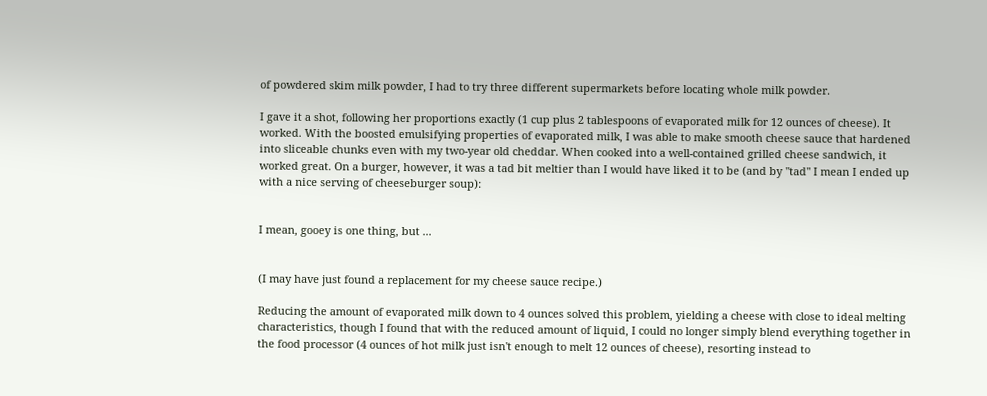of powdered skim milk powder, I had to try three different supermarkets before locating whole milk powder.

I gave it a shot, following her proportions exactly (1 cup plus 2 tablespoons of evaporated milk for 12 ounces of cheese). It worked. With the boosted emulsifying properties of evaporated milk, I was able to make smooth cheese sauce that hardened into sliceable chunks even with my two-year old cheddar. When cooked into a well-contained grilled cheese sandwich, it worked great. On a burger, however, it was a tad bit meltier than I would have liked it to be (and by "tad" I mean I ended up with a nice serving of cheeseburger soup):


I mean, gooey is one thing, but ...


(I may have just found a replacement for my cheese sauce recipe.)

Reducing the amount of evaporated milk down to 4 ounces solved this problem, yielding a cheese with close to ideal melting characteristics, though I found that with the reduced amount of liquid, I could no longer simply blend everything together in the food processor (4 ounces of hot milk just isn't enough to melt 12 ounces of cheese), resorting instead to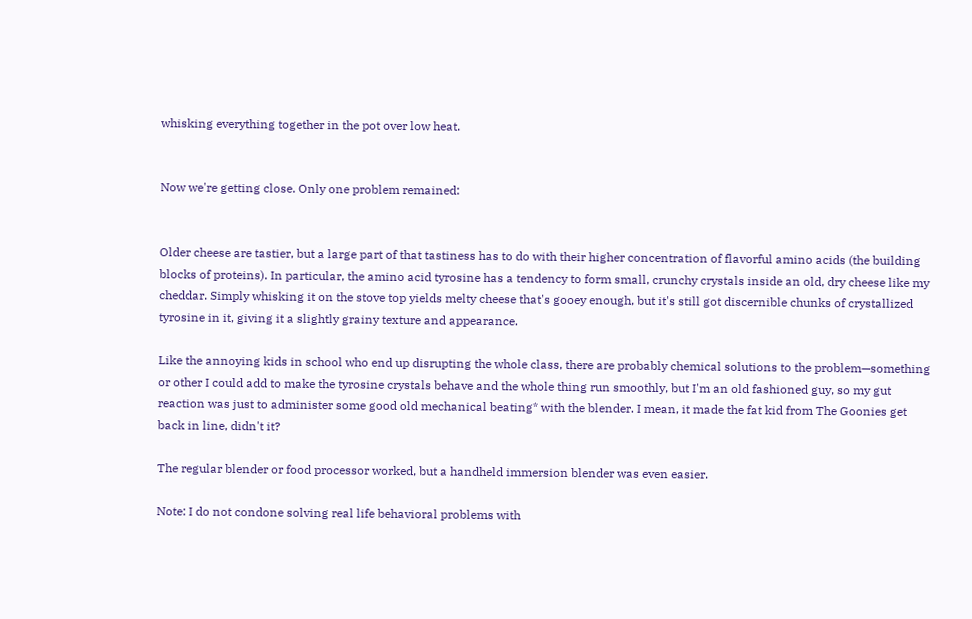whisking everything together in the pot over low heat.


Now we're getting close. Only one problem remained:


Older cheese are tastier, but a large part of that tastiness has to do with their higher concentration of flavorful amino acids (the building blocks of proteins). In particular, the amino acid tyrosine has a tendency to form small, crunchy crystals inside an old, dry cheese like my cheddar. Simply whisking it on the stove top yields melty cheese that's gooey enough, but it's still got discernible chunks of crystallized tyrosine in it, giving it a slightly grainy texture and appearance.

Like the annoying kids in school who end up disrupting the whole class, there are probably chemical solutions to the problem—something or other I could add to make the tyrosine crystals behave and the whole thing run smoothly, but I'm an old fashioned guy, so my gut reaction was just to administer some good old mechanical beating* with the blender. I mean, it made the fat kid from The Goonies get back in line, didn't it?

The regular blender or food processor worked, but a handheld immersion blender was even easier.

Note: I do not condone solving real life behavioral problems with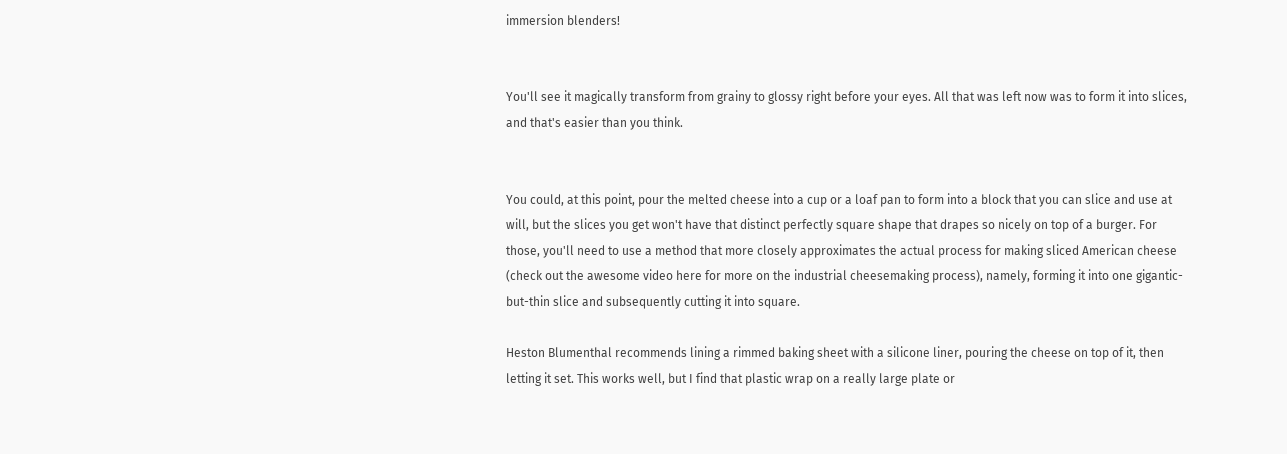immersion blenders!


You'll see it magically transform from grainy to glossy right before your eyes. All that was left now was to form it into slices, and that's easier than you think.


You could, at this point, pour the melted cheese into a cup or a loaf pan to form into a block that you can slice and use at will, but the slices you get won't have that distinct perfectly square shape that drapes so nicely on top of a burger. For those, you'll need to use a method that more closely approximates the actual process for making sliced American cheese (check out the awesome video here for more on the industrial cheesemaking process), namely, forming it into one gigantic-but-thin slice and subsequently cutting it into square.

Heston Blumenthal recommends lining a rimmed baking sheet with a silicone liner, pouring the cheese on top of it, then letting it set. This works well, but I find that plastic wrap on a really large plate or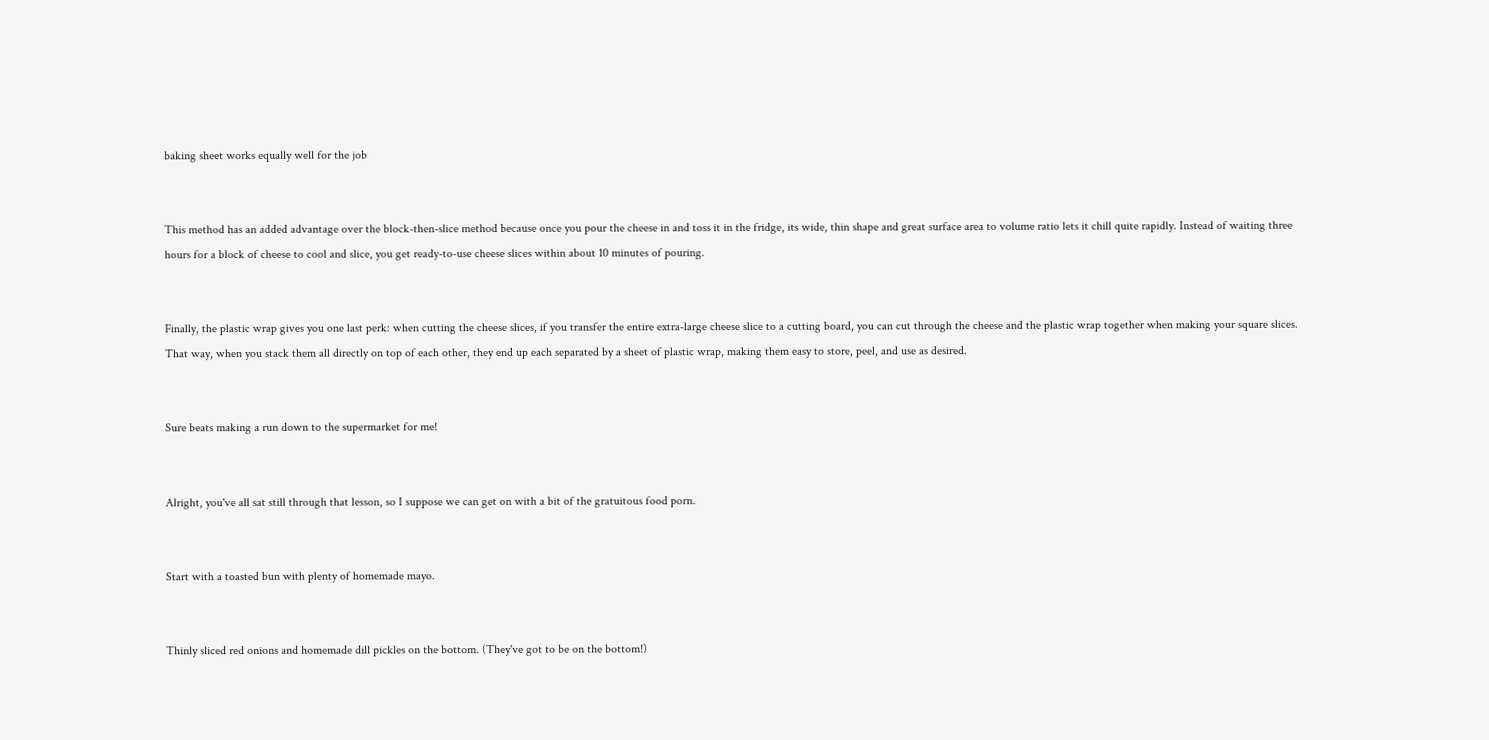baking sheet works equally well for the job


This method has an added advantage over the block-then-slice method because once you pour the cheese in and toss it in the fridge, its wide, thin shape and great surface area to volume ratio lets it chill quite rapidly. Instead of waiting three hours for a block of cheese to cool and slice, you get ready-to-use cheese slices within about 10 minutes of pouring.


Finally, the plastic wrap gives you one last perk: when cutting the cheese slices, if you transfer the entire extra-large cheese slice to a cutting board, you can cut through the cheese and the plastic wrap together when making your square slices. That way, when you stack them all directly on top of each other, they end up each separated by a sheet of plastic wrap, making them easy to store, peel, and use as desired.


Sure beats making a run down to the supermarket for me!


Alright, you've all sat still through that lesson, so I suppose we can get on with a bit of the gratuitous food porn.


Start with a toasted bun with plenty of homemade mayo.


Thinly sliced red onions and homemade dill pickles on the bottom. (They've got to be on the bottom!)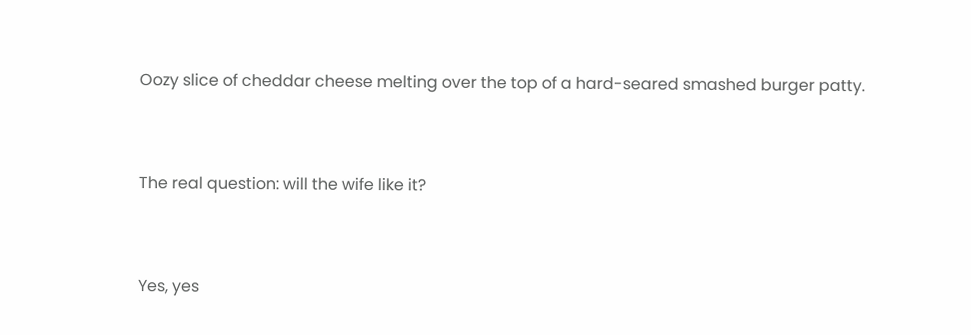Oozy slice of cheddar cheese melting over the top of a hard-seared smashed burger patty.


The real question: will the wife like it?


Yes, yes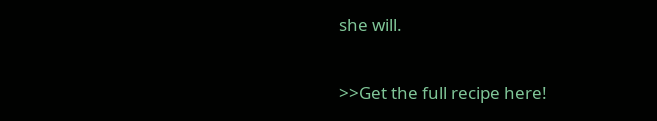she will.

>>Get the full recipe here!